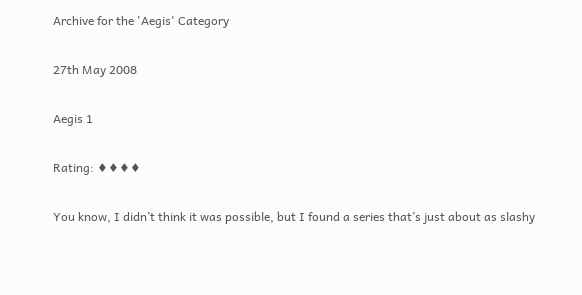Archive for the 'Aegis' Category

27th May 2008

Aegis 1

Rating: ♦♦♦♦

You know, I didn’t think it was possible, but I found a series that’s just about as slashy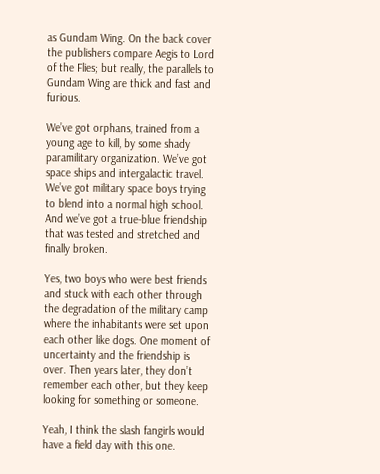as Gundam Wing. On the back cover the publishers compare Aegis to Lord of the Flies; but really, the parallels to Gundam Wing are thick and fast and furious.

We’ve got orphans, trained from a young age to kill, by some shady paramilitary organization. We’ve got space ships and intergalactic travel. We’ve got military space boys trying to blend into a normal high school. And we’ve got a true-blue friendship that was tested and stretched and finally broken.

Yes, two boys who were best friends and stuck with each other through the degradation of the military camp where the inhabitants were set upon each other like dogs. One moment of uncertainty and the friendship is over. Then years later, they don’t remember each other, but they keep looking for something or someone.

Yeah, I think the slash fangirls would have a field day with this one.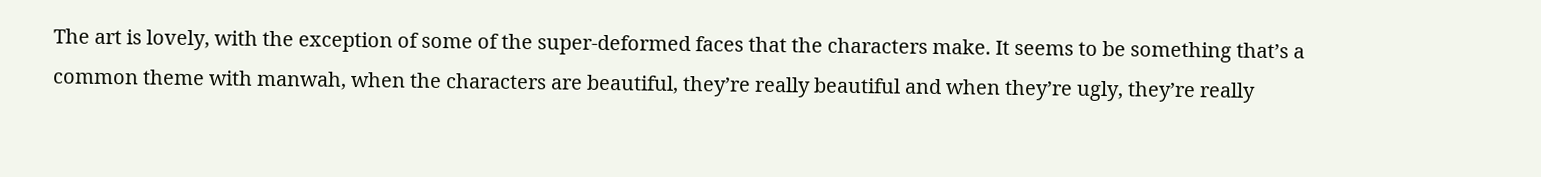The art is lovely, with the exception of some of the super-deformed faces that the characters make. It seems to be something that’s a common theme with manwah, when the characters are beautiful, they’re really beautiful and when they’re ugly, they’re really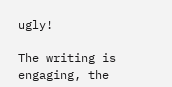ugly!

The writing is engaging, the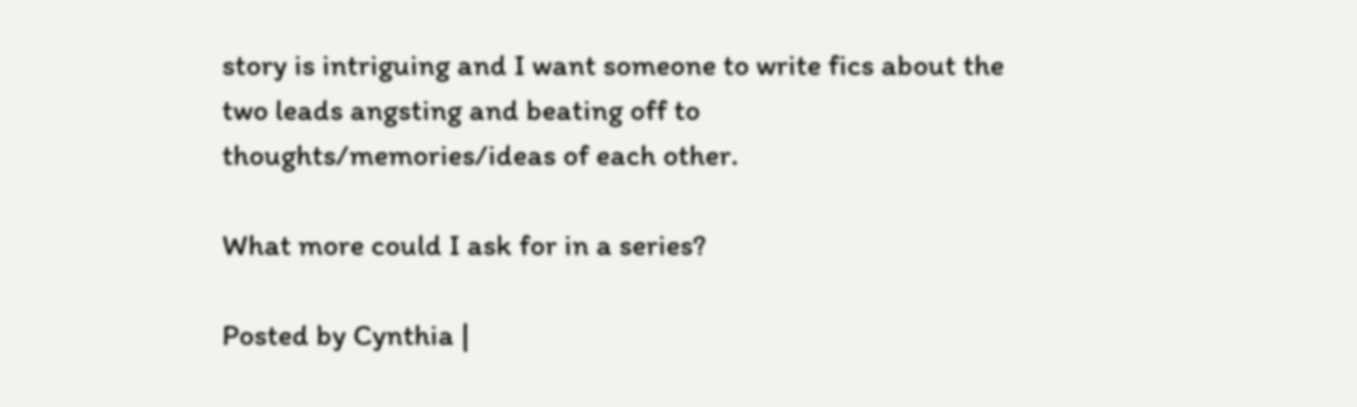story is intriguing and I want someone to write fics about the two leads angsting and beating off to thoughts/memories/ideas of each other.

What more could I ask for in a series?

Posted by Cynthia |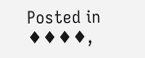Posted in ♦♦♦♦,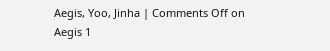Aegis, Yoo, Jinha | Comments Off on Aegis 1